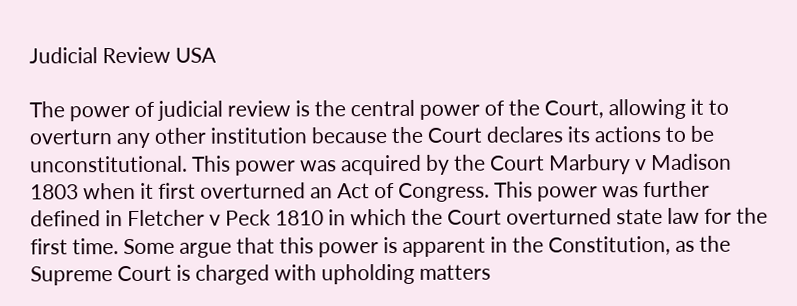Judicial Review USA

The power of judicial review is the central power of the Court, allowing it to overturn any other institution because the Court declares its actions to be unconstitutional. This power was acquired by the Court Marbury v Madison 1803 when it first overturned an Act of Congress. This power was further defined in Fletcher v Peck 1810 in which the Court overturned state law for the first time. Some argue that this power is apparent in the Constitution, as the Supreme Court is charged with upholding matters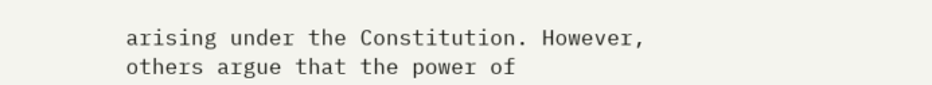arising under the Constitution. However, others argue that the power of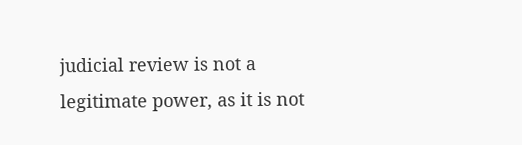judicial review is not a legitimate power, as it is not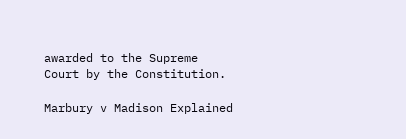awarded to the Supreme Court by the Constitution.

Marbury v Madison Explained